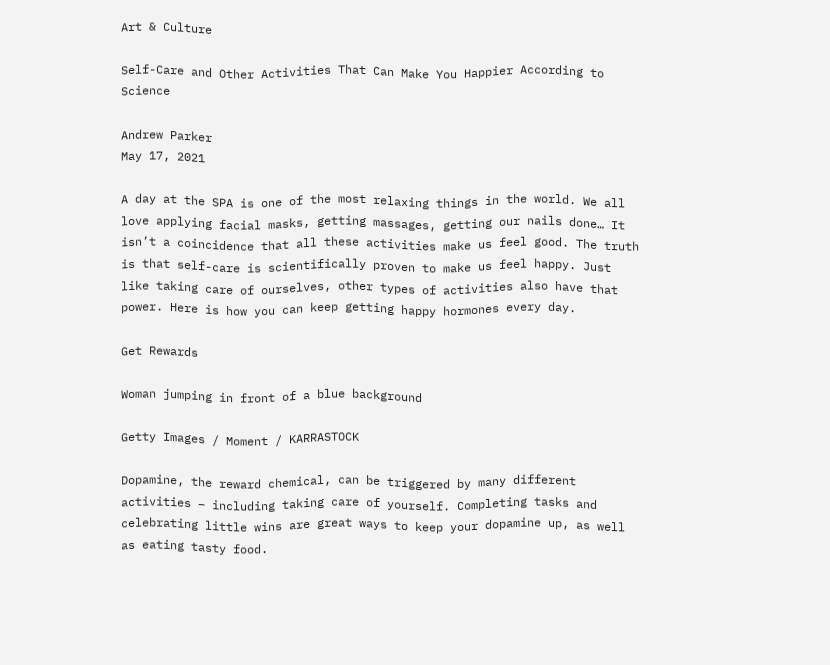Art & Culture

Self-Care and Other Activities That Can Make You Happier According to Science

Andrew Parker
May 17, 2021

A day at the SPA is one of the most relaxing things in the world. We all love applying facial masks, getting massages, getting our nails done… It isn’t a coincidence that all these activities make us feel good. The truth is that self-care is scientifically proven to make us feel happy. Just like taking care of ourselves, other types of activities also have that power. Here is how you can keep getting happy hormones every day.

Get Rewards

Woman jumping in front of a blue background

Getty Images / Moment / KARRASTOCK

Dopamine, the reward chemical, can be triggered by many different activities – including taking care of yourself. Completing tasks and celebrating little wins are great ways to keep your dopamine up, as well as eating tasty food.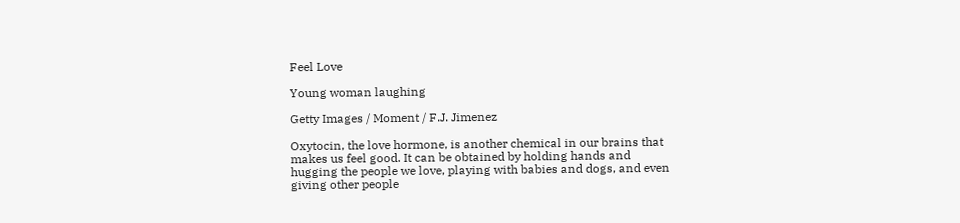Feel Love

Young woman laughing

Getty Images / Moment / F.J. Jimenez

Oxytocin, the love hormone, is another chemical in our brains that makes us feel good. It can be obtained by holding hands and hugging the people we love, playing with babies and dogs, and even giving other people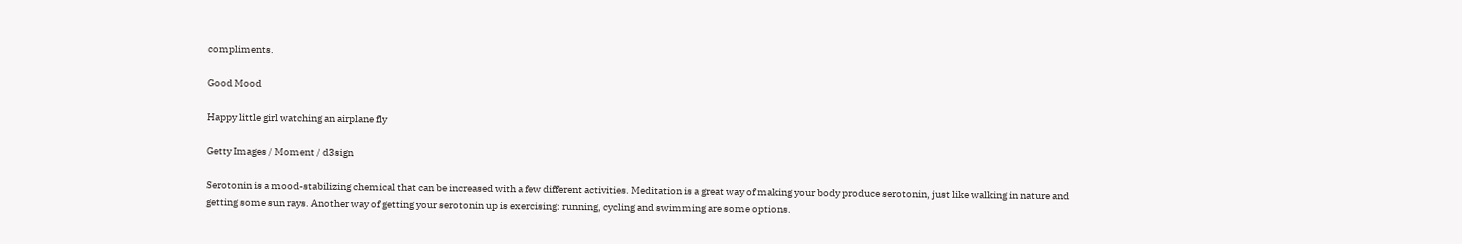compliments.

Good Mood

Happy little girl watching an airplane fly

Getty Images / Moment / d3sign

Serotonin is a mood-stabilizing chemical that can be increased with a few different activities. Meditation is a great way of making your body produce serotonin, just like walking in nature and getting some sun rays. Another way of getting your serotonin up is exercising: running, cycling and swimming are some options.